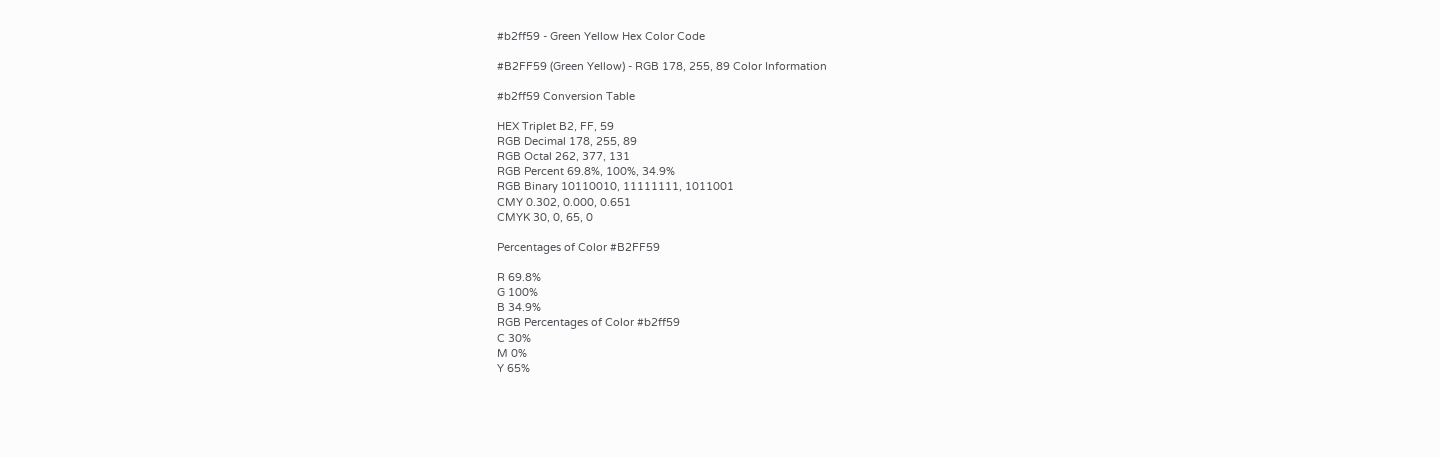#b2ff59 - Green Yellow Hex Color Code

#B2FF59 (Green Yellow) - RGB 178, 255, 89 Color Information

#b2ff59 Conversion Table

HEX Triplet B2, FF, 59
RGB Decimal 178, 255, 89
RGB Octal 262, 377, 131
RGB Percent 69.8%, 100%, 34.9%
RGB Binary 10110010, 11111111, 1011001
CMY 0.302, 0.000, 0.651
CMYK 30, 0, 65, 0

Percentages of Color #B2FF59

R 69.8%
G 100%
B 34.9%
RGB Percentages of Color #b2ff59
C 30%
M 0%
Y 65%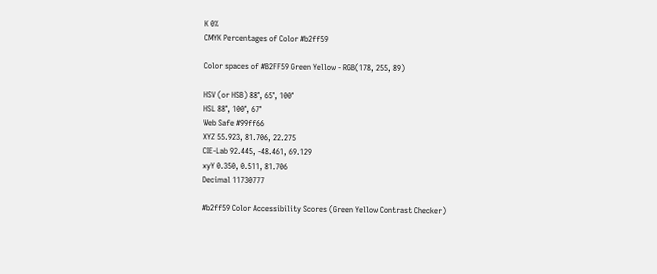K 0%
CMYK Percentages of Color #b2ff59

Color spaces of #B2FF59 Green Yellow - RGB(178, 255, 89)

HSV (or HSB) 88°, 65°, 100°
HSL 88°, 100°, 67°
Web Safe #99ff66
XYZ 55.923, 81.706, 22.275
CIE-Lab 92.445, -48.461, 69.129
xyY 0.350, 0.511, 81.706
Decimal 11730777

#b2ff59 Color Accessibility Scores (Green Yellow Contrast Checker)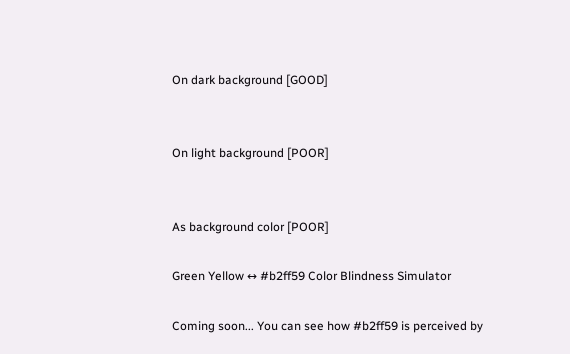On dark background [GOOD]


On light background [POOR]


As background color [POOR]

Green Yellow ↔ #b2ff59 Color Blindness Simulator

Coming soon... You can see how #b2ff59 is perceived by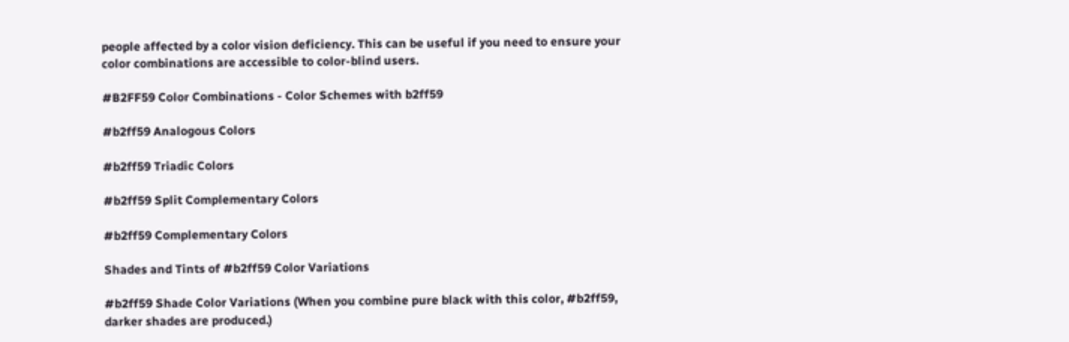people affected by a color vision deficiency. This can be useful if you need to ensure your color combinations are accessible to color-blind users.

#B2FF59 Color Combinations - Color Schemes with b2ff59

#b2ff59 Analogous Colors

#b2ff59 Triadic Colors

#b2ff59 Split Complementary Colors

#b2ff59 Complementary Colors

Shades and Tints of #b2ff59 Color Variations

#b2ff59 Shade Color Variations (When you combine pure black with this color, #b2ff59, darker shades are produced.)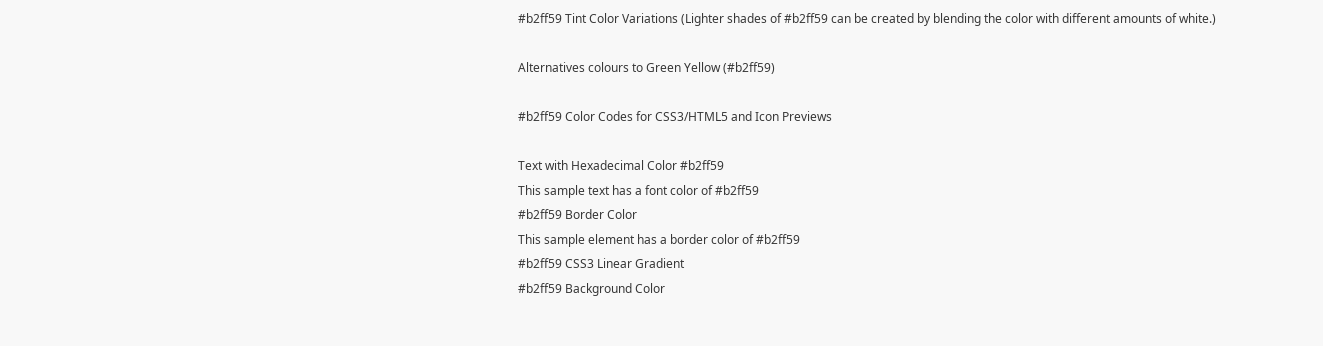#b2ff59 Tint Color Variations (Lighter shades of #b2ff59 can be created by blending the color with different amounts of white.)

Alternatives colours to Green Yellow (#b2ff59)

#b2ff59 Color Codes for CSS3/HTML5 and Icon Previews

Text with Hexadecimal Color #b2ff59
This sample text has a font color of #b2ff59
#b2ff59 Border Color
This sample element has a border color of #b2ff59
#b2ff59 CSS3 Linear Gradient
#b2ff59 Background Color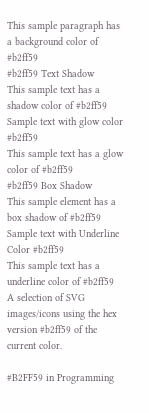This sample paragraph has a background color of #b2ff59
#b2ff59 Text Shadow
This sample text has a shadow color of #b2ff59
Sample text with glow color #b2ff59
This sample text has a glow color of #b2ff59
#b2ff59 Box Shadow
This sample element has a box shadow of #b2ff59
Sample text with Underline Color #b2ff59
This sample text has a underline color of #b2ff59
A selection of SVG images/icons using the hex version #b2ff59 of the current color.

#B2FF59 in Programming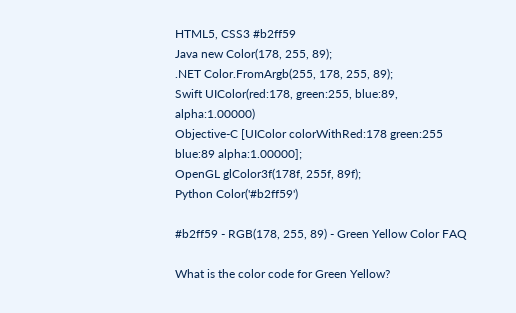HTML5, CSS3 #b2ff59
Java new Color(178, 255, 89);
.NET Color.FromArgb(255, 178, 255, 89);
Swift UIColor(red:178, green:255, blue:89, alpha:1.00000)
Objective-C [UIColor colorWithRed:178 green:255 blue:89 alpha:1.00000];
OpenGL glColor3f(178f, 255f, 89f);
Python Color('#b2ff59')

#b2ff59 - RGB(178, 255, 89) - Green Yellow Color FAQ

What is the color code for Green Yellow?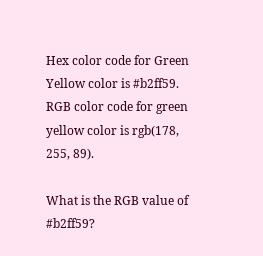Hex color code for Green Yellow color is #b2ff59. RGB color code for green yellow color is rgb(178, 255, 89).

What is the RGB value of #b2ff59?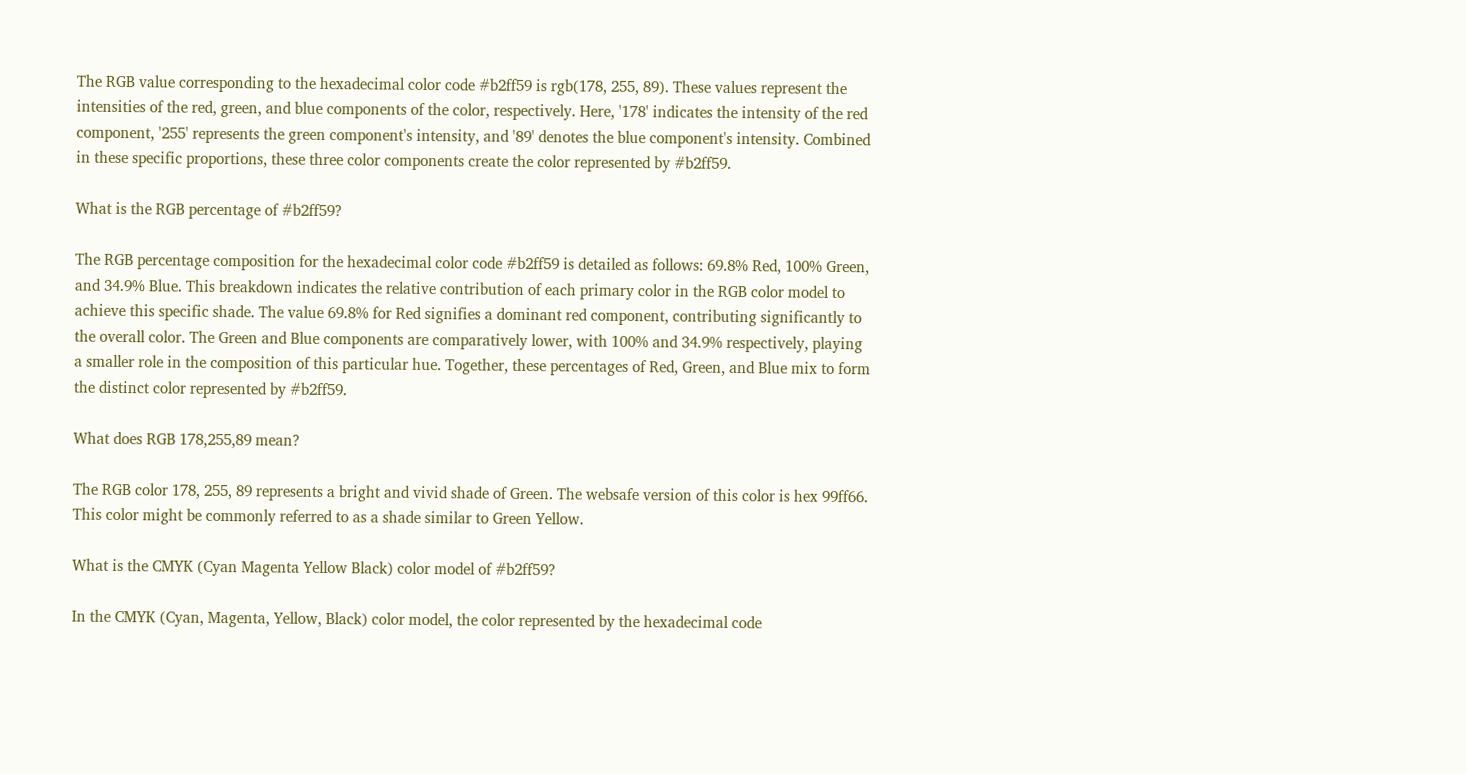The RGB value corresponding to the hexadecimal color code #b2ff59 is rgb(178, 255, 89). These values represent the intensities of the red, green, and blue components of the color, respectively. Here, '178' indicates the intensity of the red component, '255' represents the green component's intensity, and '89' denotes the blue component's intensity. Combined in these specific proportions, these three color components create the color represented by #b2ff59.

What is the RGB percentage of #b2ff59?

The RGB percentage composition for the hexadecimal color code #b2ff59 is detailed as follows: 69.8% Red, 100% Green, and 34.9% Blue. This breakdown indicates the relative contribution of each primary color in the RGB color model to achieve this specific shade. The value 69.8% for Red signifies a dominant red component, contributing significantly to the overall color. The Green and Blue components are comparatively lower, with 100% and 34.9% respectively, playing a smaller role in the composition of this particular hue. Together, these percentages of Red, Green, and Blue mix to form the distinct color represented by #b2ff59.

What does RGB 178,255,89 mean?

The RGB color 178, 255, 89 represents a bright and vivid shade of Green. The websafe version of this color is hex 99ff66. This color might be commonly referred to as a shade similar to Green Yellow.

What is the CMYK (Cyan Magenta Yellow Black) color model of #b2ff59?

In the CMYK (Cyan, Magenta, Yellow, Black) color model, the color represented by the hexadecimal code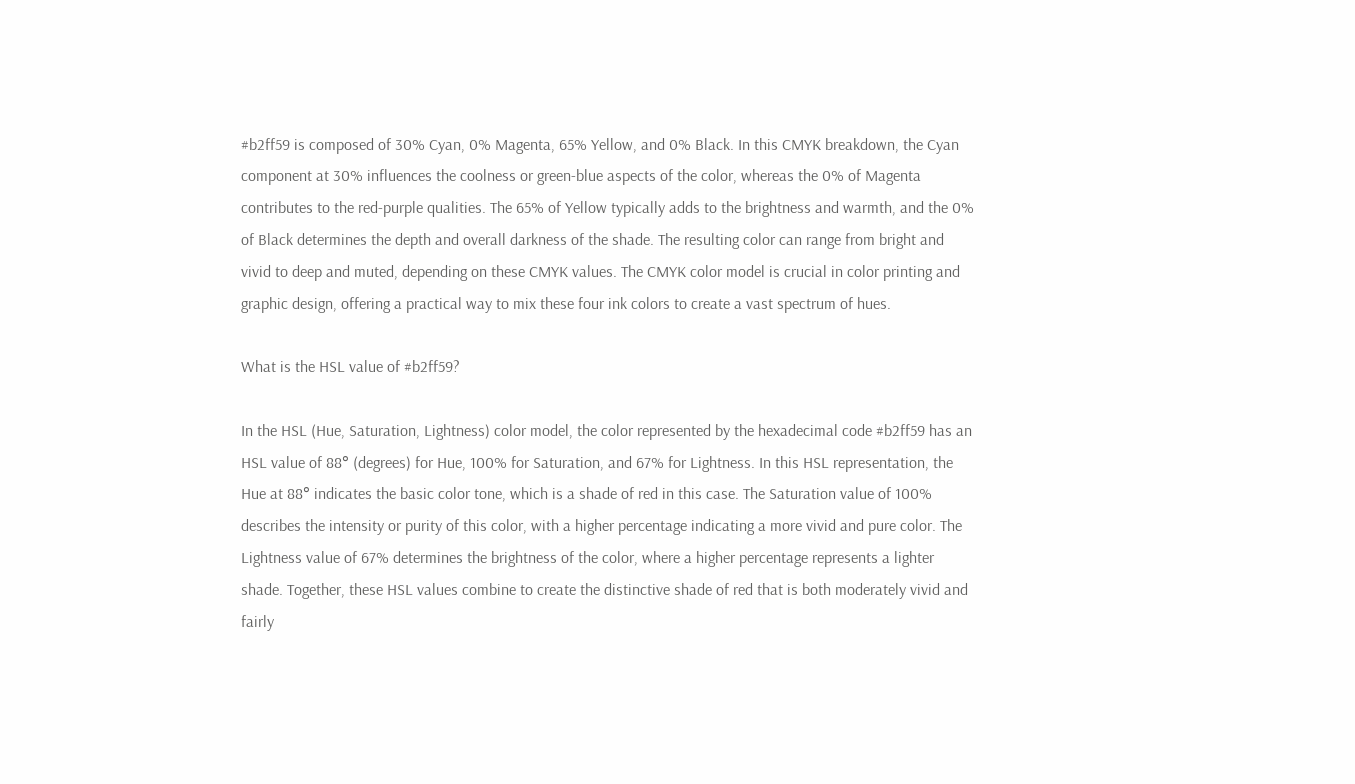#b2ff59 is composed of 30% Cyan, 0% Magenta, 65% Yellow, and 0% Black. In this CMYK breakdown, the Cyan component at 30% influences the coolness or green-blue aspects of the color, whereas the 0% of Magenta contributes to the red-purple qualities. The 65% of Yellow typically adds to the brightness and warmth, and the 0% of Black determines the depth and overall darkness of the shade. The resulting color can range from bright and vivid to deep and muted, depending on these CMYK values. The CMYK color model is crucial in color printing and graphic design, offering a practical way to mix these four ink colors to create a vast spectrum of hues.

What is the HSL value of #b2ff59?

In the HSL (Hue, Saturation, Lightness) color model, the color represented by the hexadecimal code #b2ff59 has an HSL value of 88° (degrees) for Hue, 100% for Saturation, and 67% for Lightness. In this HSL representation, the Hue at 88° indicates the basic color tone, which is a shade of red in this case. The Saturation value of 100% describes the intensity or purity of this color, with a higher percentage indicating a more vivid and pure color. The Lightness value of 67% determines the brightness of the color, where a higher percentage represents a lighter shade. Together, these HSL values combine to create the distinctive shade of red that is both moderately vivid and fairly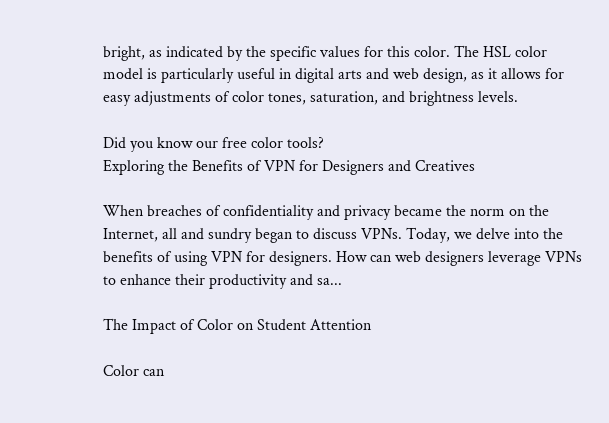bright, as indicated by the specific values for this color. The HSL color model is particularly useful in digital arts and web design, as it allows for easy adjustments of color tones, saturation, and brightness levels.

Did you know our free color tools?
Exploring the Benefits of VPN for Designers and Creatives

When breaches of confidentiality and privacy became the norm on the Internet, all and sundry began to discuss VPNs. Today, we delve into the benefits of using VPN for designers. How can web designers leverage VPNs to enhance their productivity and sa...

The Impact of Color on Student Attention

Color can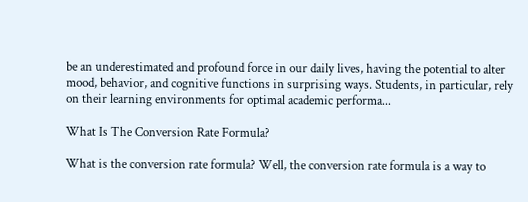be an underestimated and profound force in our daily lives, having the potential to alter mood, behavior, and cognitive functions in surprising ways. Students, in particular, rely on their learning environments for optimal academic performa...

What Is The Conversion Rate Formula?

What is the conversion rate formula? Well, the conversion rate formula is a way to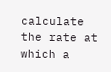calculate the rate at which a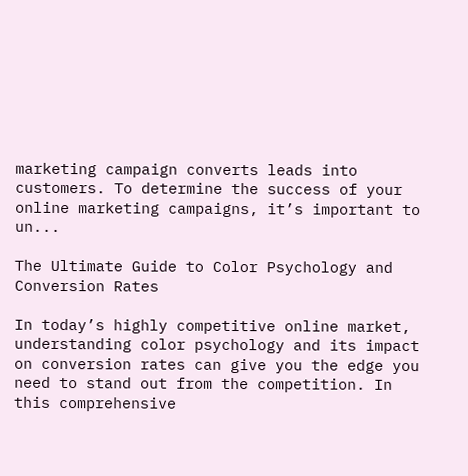marketing campaign converts leads into customers. To determine the success of your online marketing campaigns, it’s important to un...

The Ultimate Guide to Color Psychology and Conversion Rates

In today’s highly competitive online market, understanding color psychology and its impact on conversion rates can give you the edge you need to stand out from the competition. In this comprehensive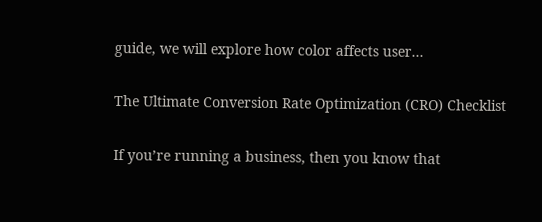guide, we will explore how color affects user...

The Ultimate Conversion Rate Optimization (CRO) Checklist

If you’re running a business, then you know that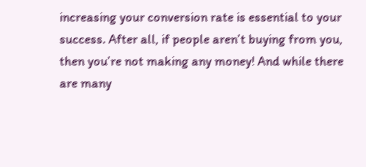increasing your conversion rate is essential to your success. After all, if people aren’t buying from you, then you’re not making any money! And while there are many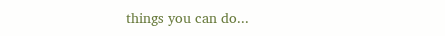things you can do...